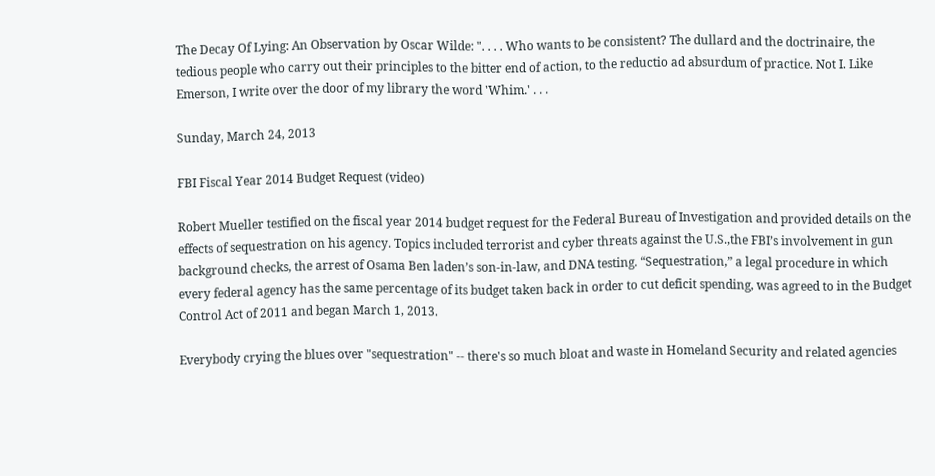The Decay Of Lying: An Observation by Oscar Wilde: ". . . . Who wants to be consistent? The dullard and the doctrinaire, the tedious people who carry out their principles to the bitter end of action, to the reductio ad absurdum of practice. Not I. Like Emerson, I write over the door of my library the word 'Whim.' . . .

Sunday, March 24, 2013

FBI Fiscal Year 2014 Budget Request (video)

Robert Mueller testified on the fiscal year 2014 budget request for the Federal Bureau of Investigation and provided details on the effects of sequestration on his agency. Topics included terrorist and cyber threats against the U.S.,the FBI’s involvement in gun background checks, the arrest of Osama Ben laden’s son-in-law, and DNA testing. “Sequestration,” a legal procedure in which every federal agency has the same percentage of its budget taken back in order to cut deficit spending, was agreed to in the Budget Control Act of 2011 and began March 1, 2013.

Everybody crying the blues over "sequestration" -- there's so much bloat and waste in Homeland Security and related agencies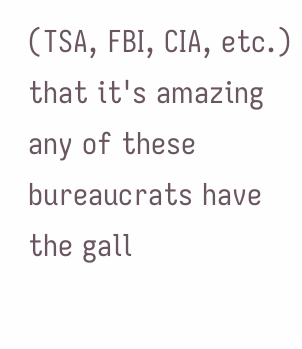(TSA, FBI, CIA, etc.) that it's amazing any of these bureaucrats have the gall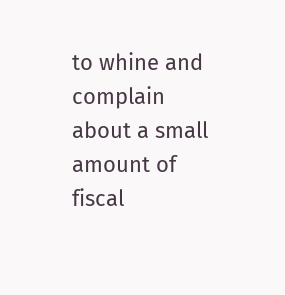to whine and complain about a small amount of fiscal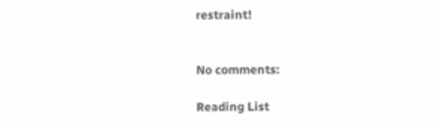restraint!


No comments:

Reading List